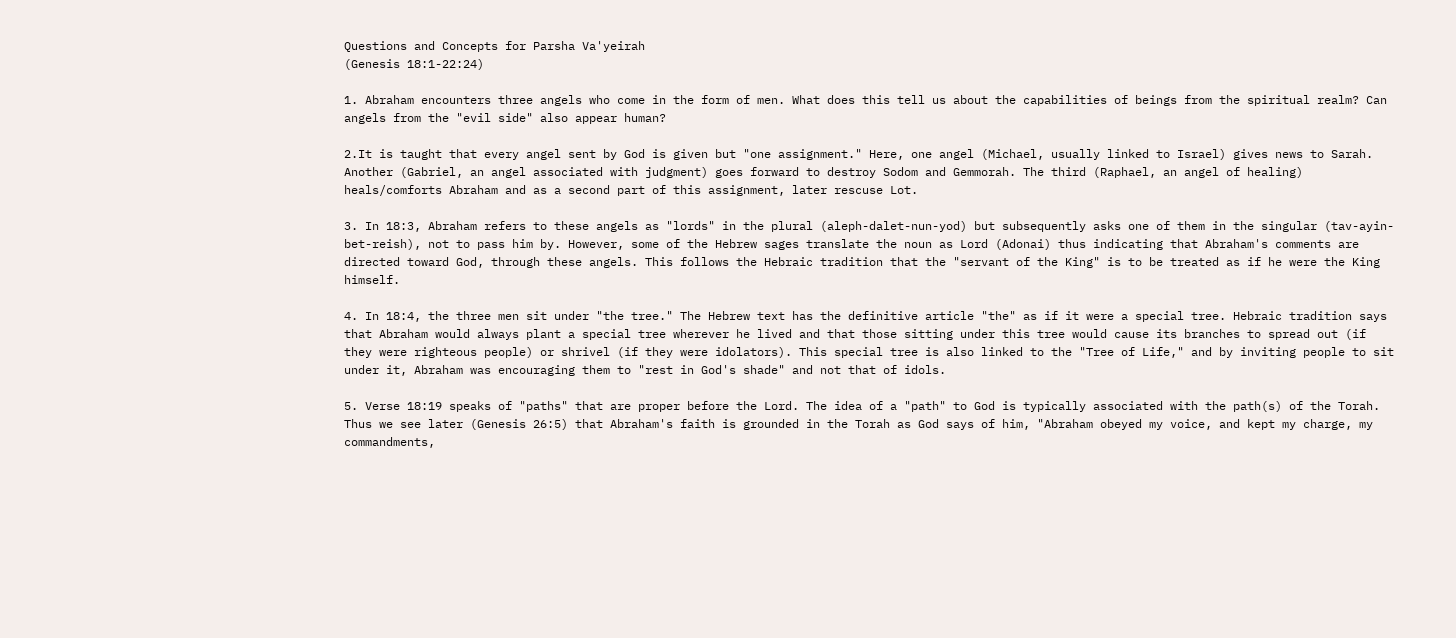Questions and Concepts for Parsha Va'yeirah
(Genesis 18:1-22:24)

1. Abraham encounters three angels who come in the form of men. What does this tell us about the capabilities of beings from the spiritual realm? Can angels from the "evil side" also appear human?

2.It is taught that every angel sent by God is given but "one assignment." Here, one angel (Michael, usually linked to Israel) gives news to Sarah. Another (Gabriel, an angel associated with judgment) goes forward to destroy Sodom and Gemmorah. The third (Raphael, an angel of healing) heals/comforts Abraham and as a second part of this assignment, later rescuse Lot.

3. In 18:3, Abraham refers to these angels as "lords" in the plural (aleph-dalet-nun-yod) but subsequently asks one of them in the singular (tav-ayin-bet-reish), not to pass him by. However, some of the Hebrew sages translate the noun as Lord (Adonai) thus indicating that Abraham's comments are directed toward God, through these angels. This follows the Hebraic tradition that the "servant of the King" is to be treated as if he were the King himself.

4. In 18:4, the three men sit under "the tree." The Hebrew text has the definitive article "the" as if it were a special tree. Hebraic tradition says that Abraham would always plant a special tree wherever he lived and that those sitting under this tree would cause its branches to spread out (if they were righteous people) or shrivel (if they were idolators). This special tree is also linked to the "Tree of Life," and by inviting people to sit under it, Abraham was encouraging them to "rest in God's shade" and not that of idols.

5. Verse 18:19 speaks of "paths" that are proper before the Lord. The idea of a "path" to God is typically associated with the path(s) of the Torah. Thus we see later (Genesis 26:5) that Abraham's faith is grounded in the Torah as God says of him, "Abraham obeyed my voice, and kept my charge, my commandments,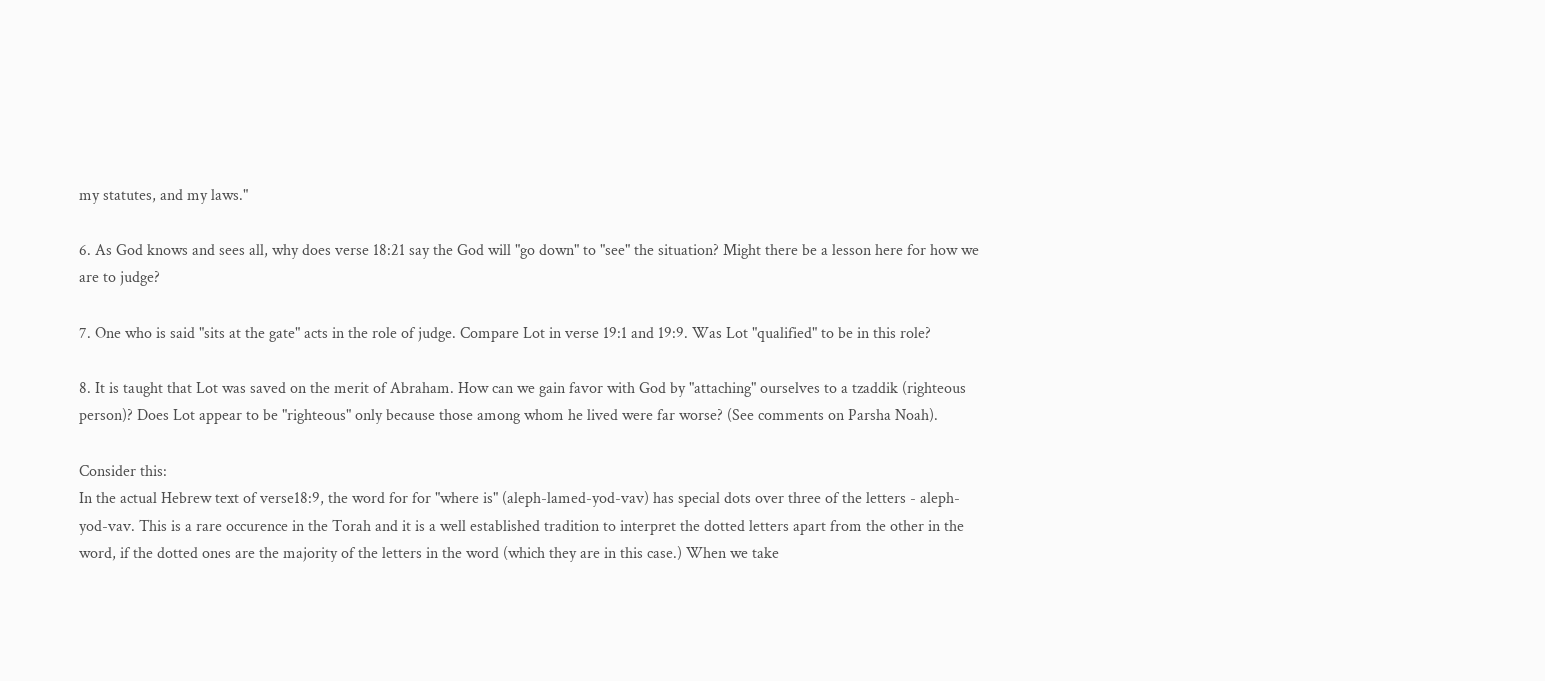my statutes, and my laws."

6. As God knows and sees all, why does verse 18:21 say the God will "go down" to "see" the situation? Might there be a lesson here for how we are to judge?

7. One who is said "sits at the gate" acts in the role of judge. Compare Lot in verse 19:1 and 19:9. Was Lot "qualified" to be in this role?

8. It is taught that Lot was saved on the merit of Abraham. How can we gain favor with God by "attaching" ourselves to a tzaddik (righteous person)? Does Lot appear to be "righteous" only because those among whom he lived were far worse? (See comments on Parsha Noah).

Consider this:
In the actual Hebrew text of verse18:9, the word for for "where is" (aleph-lamed-yod-vav) has special dots over three of the letters - aleph-yod-vav. This is a rare occurence in the Torah and it is a well established tradition to interpret the dotted letters apart from the other in the word, if the dotted ones are the majority of the letters in the word (which they are in this case.) When we take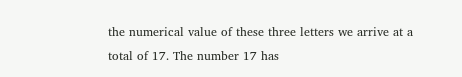the numerical value of these three letters we arrive at a total of 17. The number 17 has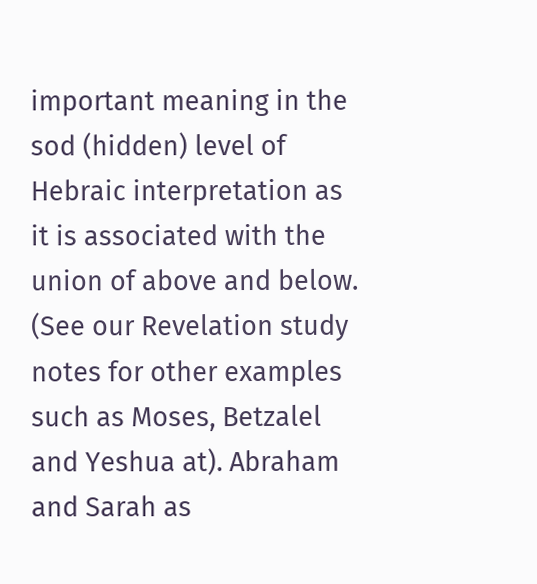important meaning in the sod (hidden) level of Hebraic interpretation as it is associated with the union of above and below. (See our Revelation study notes for other examples such as Moses, Betzalel and Yeshua at). Abraham and Sarah as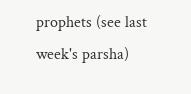prophets (see last week's parsha)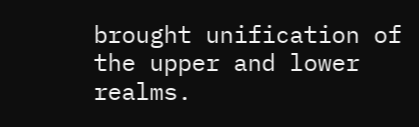brought unification of the upper and lower realms.